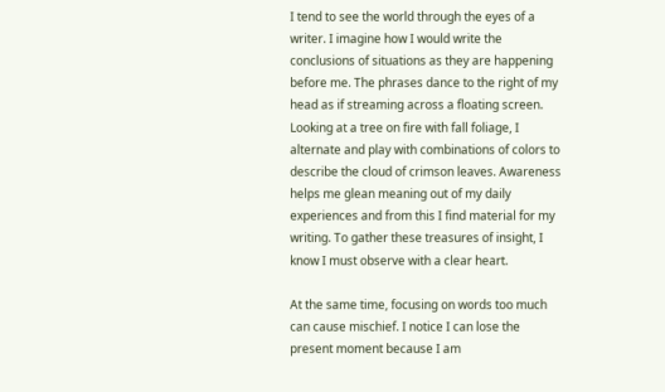I tend to see the world through the eyes of a writer. I imagine how I would write the conclusions of situations as they are happening before me. The phrases dance to the right of my head as if streaming across a floating screen. Looking at a tree on fire with fall foliage, I alternate and play with combinations of colors to describe the cloud of crimson leaves. Awareness helps me glean meaning out of my daily experiences and from this I find material for my writing. To gather these treasures of insight, I know I must observe with a clear heart.

At the same time, focusing on words too much can cause mischief. I notice I can lose the present moment because I am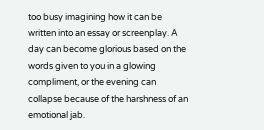too busy imagining how it can be written into an essay or screenplay. A day can become glorious based on the words given to you in a glowing compliment, or the evening can collapse because of the harshness of an emotional jab.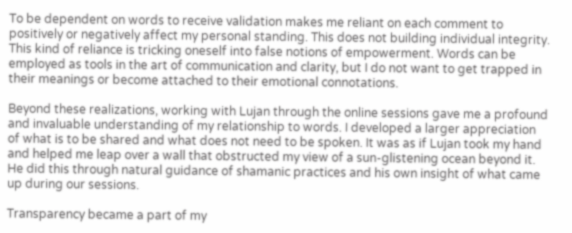To be dependent on words to receive validation makes me reliant on each comment to positively or negatively affect my personal standing. This does not building individual integrity. This kind of reliance is tricking oneself into false notions of empowerment. Words can be employed as tools in the art of communication and clarity, but I do not want to get trapped in their meanings or become attached to their emotional connotations.

Beyond these realizations, working with Lujan through the online sessions gave me a profound and invaluable understanding of my relationship to words. I developed a larger appreciation of what is to be shared and what does not need to be spoken. It was as if Lujan took my hand and helped me leap over a wall that obstructed my view of a sun-glistening ocean beyond it. He did this through natural guidance of shamanic practices and his own insight of what came up during our sessions.

Transparency became a part of my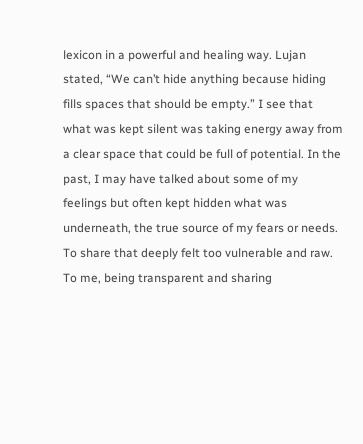lexicon in a powerful and healing way. Lujan stated, “We can’t hide anything because hiding fills spaces that should be empty.” I see that what was kept silent was taking energy away from a clear space that could be full of potential. In the past, I may have talked about some of my feelings but often kept hidden what was underneath, the true source of my fears or needs. To share that deeply felt too vulnerable and raw. To me, being transparent and sharing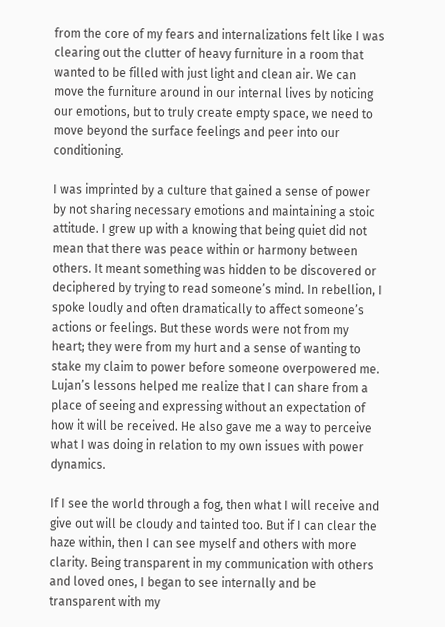from the core of my fears and internalizations felt like I was clearing out the clutter of heavy furniture in a room that wanted to be filled with just light and clean air. We can move the furniture around in our internal lives by noticing our emotions, but to truly create empty space, we need to move beyond the surface feelings and peer into our conditioning.

I was imprinted by a culture that gained a sense of power by not sharing necessary emotions and maintaining a stoic attitude. I grew up with a knowing that being quiet did not mean that there was peace within or harmony between others. It meant something was hidden to be discovered or deciphered by trying to read someone’s mind. In rebellion, I spoke loudly and often dramatically to affect someone’s actions or feelings. But these words were not from my heart; they were from my hurt and a sense of wanting to stake my claim to power before someone overpowered me. Lujan’s lessons helped me realize that I can share from a place of seeing and expressing without an expectation of how it will be received. He also gave me a way to perceive what I was doing in relation to my own issues with power dynamics.

If I see the world through a fog, then what I will receive and give out will be cloudy and tainted too. But if I can clear the haze within, then I can see myself and others with more clarity. Being transparent in my communication with others and loved ones, I began to see internally and be transparent with my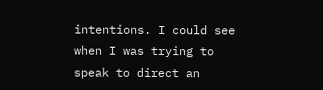intentions. I could see when I was trying to speak to direct an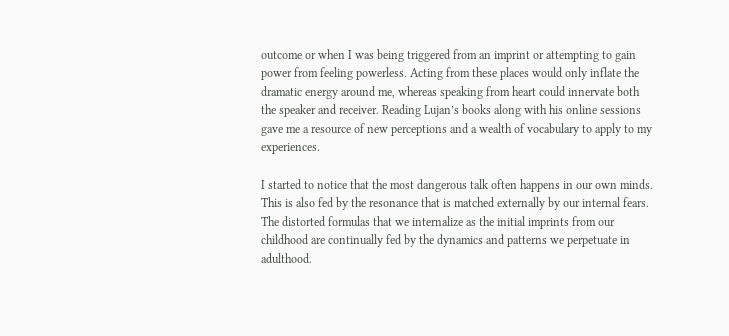outcome or when I was being triggered from an imprint or attempting to gain power from feeling powerless. Acting from these places would only inflate the dramatic energy around me, whereas speaking from heart could innervate both the speaker and receiver. Reading Lujan’s books along with his online sessions gave me a resource of new perceptions and a wealth of vocabulary to apply to my experiences.

I started to notice that the most dangerous talk often happens in our own minds. This is also fed by the resonance that is matched externally by our internal fears. The distorted formulas that we internalize as the initial imprints from our childhood are continually fed by the dynamics and patterns we perpetuate in adulthood.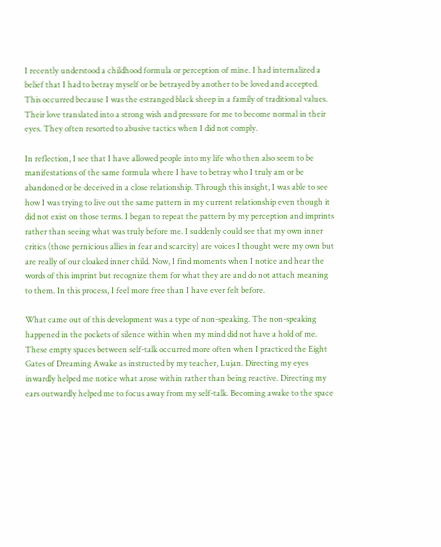I recently understood a childhood formula or perception of mine. I had internalized a belief that I had to betray myself or be betrayed by another to be loved and accepted. This occurred because I was the estranged black sheep in a family of traditional values. Their love translated into a strong wish and pressure for me to become normal in their eyes. They often resorted to abusive tactics when I did not comply.

In reflection, I see that I have allowed people into my life who then also seem to be manifestations of the same formula where I have to betray who I truly am or be abandoned or be deceived in a close relationship. Through this insight, I was able to see how I was trying to live out the same pattern in my current relationship even though it did not exist on those terms. I began to repeat the pattern by my perception and imprints rather than seeing what was truly before me. I suddenly could see that my own inner critics (those pernicious allies in fear and scarcity) are voices I thought were my own but are really of our cloaked inner child. Now, I find moments when I notice and hear the words of this imprint but recognize them for what they are and do not attach meaning to them. In this process, I feel more free than I have ever felt before.

What came out of this development was a type of non-speaking. The non-speaking happened in the pockets of silence within when my mind did not have a hold of me. These empty spaces between self-talk occurred more often when I practiced the Eight Gates of Dreaming Awake as instructed by my teacher, Lujan. Directing my eyes inwardly helped me notice what arose within rather than being reactive. Directing my ears outwardly helped me to focus away from my self-talk. Becoming awake to the space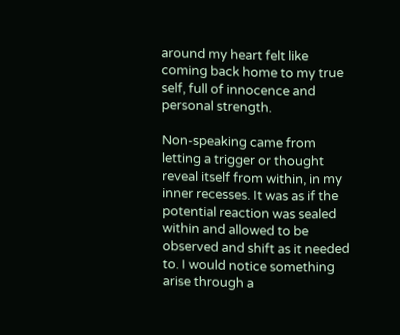around my heart felt like coming back home to my true self, full of innocence and personal strength.

Non-speaking came from letting a trigger or thought reveal itself from within, in my inner recesses. It was as if the potential reaction was sealed within and allowed to be observed and shift as it needed to. I would notice something arise through a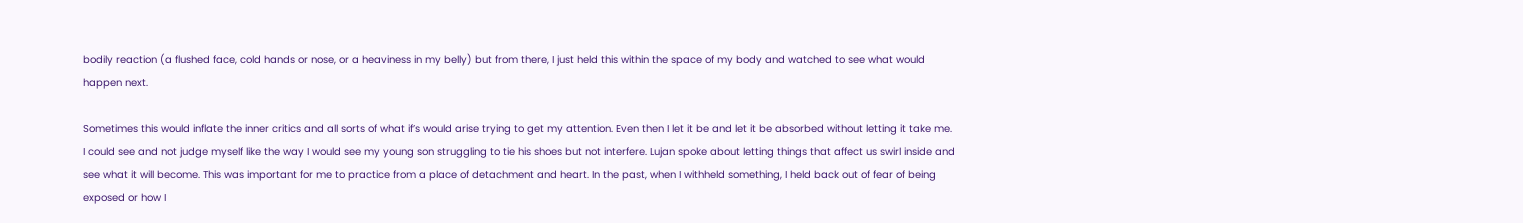bodily reaction (a flushed face, cold hands or nose, or a heaviness in my belly) but from there, I just held this within the space of my body and watched to see what would happen next.

Sometimes this would inflate the inner critics and all sorts of what if’s would arise trying to get my attention. Even then I let it be and let it be absorbed without letting it take me. I could see and not judge myself like the way I would see my young son struggling to tie his shoes but not interfere. Lujan spoke about letting things that affect us swirl inside and see what it will become. This was important for me to practice from a place of detachment and heart. In the past, when I withheld something, I held back out of fear of being exposed or how I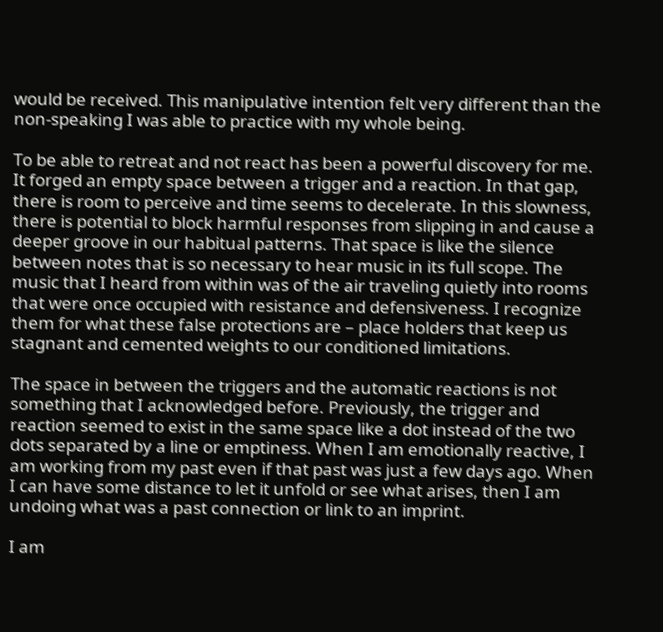would be received. This manipulative intention felt very different than the non-speaking I was able to practice with my whole being.

To be able to retreat and not react has been a powerful discovery for me. It forged an empty space between a trigger and a reaction. In that gap, there is room to perceive and time seems to decelerate. In this slowness, there is potential to block harmful responses from slipping in and cause a deeper groove in our habitual patterns. That space is like the silence between notes that is so necessary to hear music in its full scope. The music that I heard from within was of the air traveling quietly into rooms that were once occupied with resistance and defensiveness. I recognize them for what these false protections are – place holders that keep us stagnant and cemented weights to our conditioned limitations.

The space in between the triggers and the automatic reactions is not something that I acknowledged before. Previously, the trigger and reaction seemed to exist in the same space like a dot instead of the two dots separated by a line or emptiness. When I am emotionally reactive, I am working from my past even if that past was just a few days ago. When I can have some distance to let it unfold or see what arises, then I am undoing what was a past connection or link to an imprint.

I am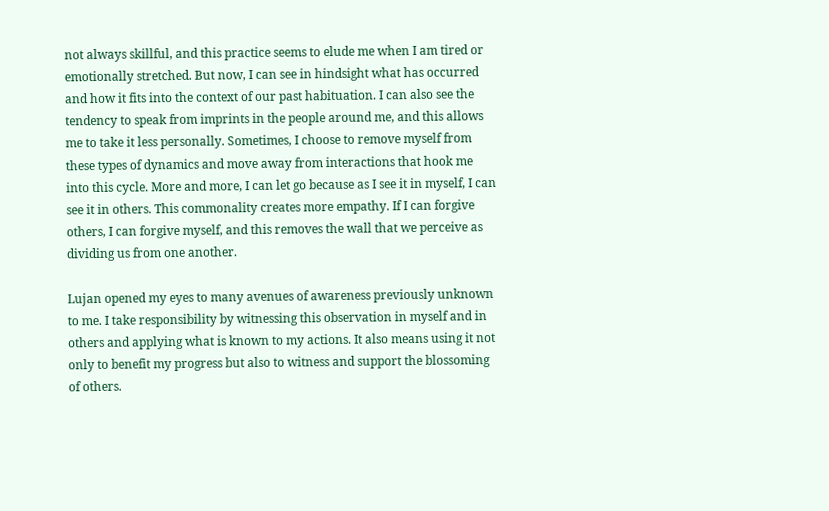not always skillful, and this practice seems to elude me when I am tired or emotionally stretched. But now, I can see in hindsight what has occurred and how it fits into the context of our past habituation. I can also see the tendency to speak from imprints in the people around me, and this allows me to take it less personally. Sometimes, I choose to remove myself from these types of dynamics and move away from interactions that hook me into this cycle. More and more, I can let go because as I see it in myself, I can see it in others. This commonality creates more empathy. If I can forgive others, I can forgive myself, and this removes the wall that we perceive as dividing us from one another.

Lujan opened my eyes to many avenues of awareness previously unknown to me. I take responsibility by witnessing this observation in myself and in others and applying what is known to my actions. It also means using it not only to benefit my progress but also to witness and support the blossoming of others.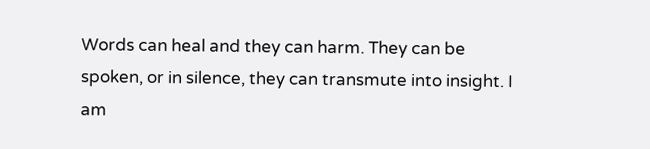Words can heal and they can harm. They can be spoken, or in silence, they can transmute into insight. I am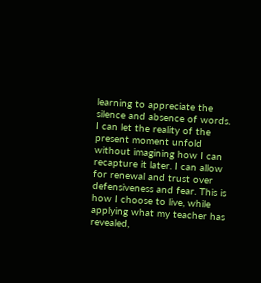learning to appreciate the silence and absence of words. I can let the reality of the present moment unfold without imagining how I can recapture it later. I can allow for renewal and trust over defensiveness and fear. This is how I choose to live, while applying what my teacher has revealed,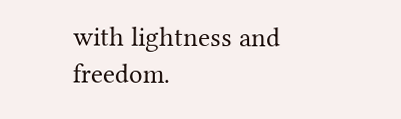with lightness and freedom.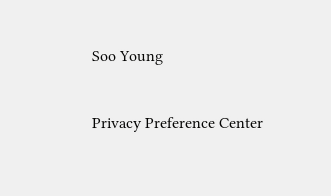Soo Young


Privacy Preference Center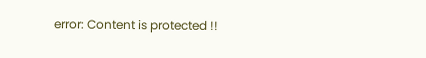error: Content is protected !!